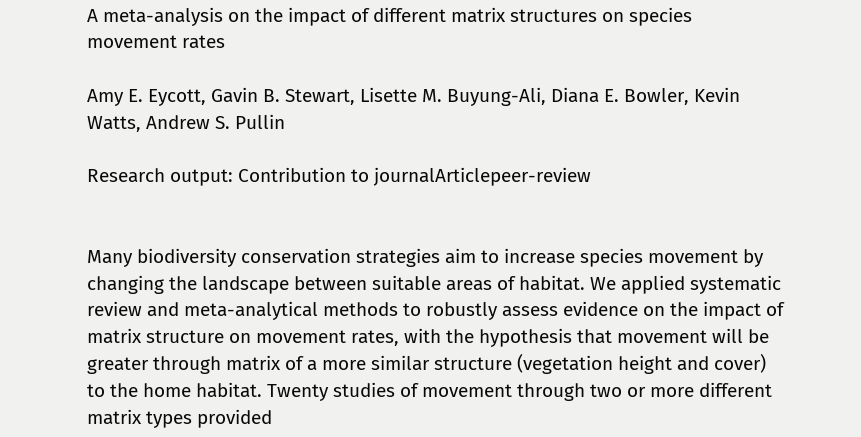A meta-analysis on the impact of different matrix structures on species movement rates

Amy E. Eycott, Gavin B. Stewart, Lisette M. Buyung-Ali, Diana E. Bowler, Kevin Watts, Andrew S. Pullin

Research output: Contribution to journalArticlepeer-review


Many biodiversity conservation strategies aim to increase species movement by changing the landscape between suitable areas of habitat. We applied systematic review and meta-analytical methods to robustly assess evidence on the impact of matrix structure on movement rates, with the hypothesis that movement will be greater through matrix of a more similar structure (vegetation height and cover) to the home habitat. Twenty studies of movement through two or more different matrix types provided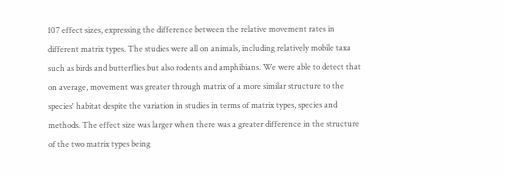107 effect sizes, expressing the difference between the relative movement rates in different matrix types. The studies were all on animals, including relatively mobile taxa such as birds and butterflies but also rodents and amphibians. We were able to detect that on average, movement was greater through matrix of a more similar structure to the species' habitat despite the variation in studies in terms of matrix types, species and methods. The effect size was larger when there was a greater difference in the structure of the two matrix types being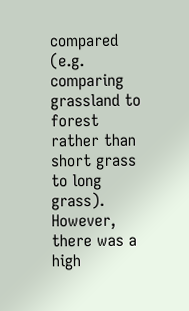compared (e.g. comparing grassland to forest rather than short grass to long grass). However, there was a high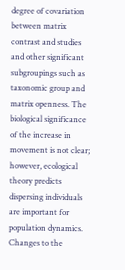degree of covariation between matrix contrast and studies and other significant subgroupings such as taxonomic group and matrix openness. The biological significance of the increase in movement is not clear; however, ecological theory predicts dispersing individuals are important for population dynamics. Changes to the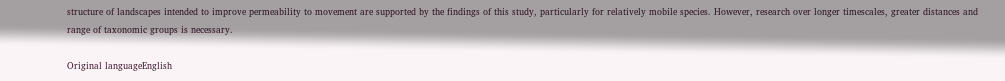structure of landscapes intended to improve permeability to movement are supported by the findings of this study, particularly for relatively mobile species. However, research over longer timescales, greater distances and range of taxonomic groups is necessary.

Original languageEnglish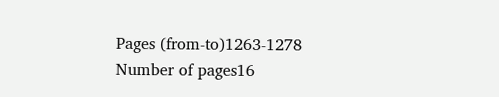Pages (from-to)1263-1278
Number of pages16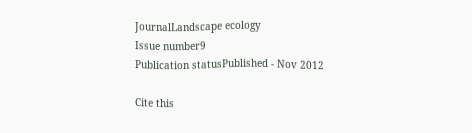JournalLandscape ecology
Issue number9
Publication statusPublished - Nov 2012

Cite this